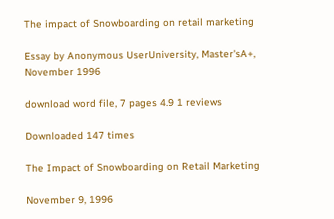The impact of Snowboarding on retail marketing

Essay by Anonymous UserUniversity, Master'sA+, November 1996

download word file, 7 pages 4.9 1 reviews

Downloaded 147 times

The Impact of Snowboarding on Retail Marketing

November 9, 1996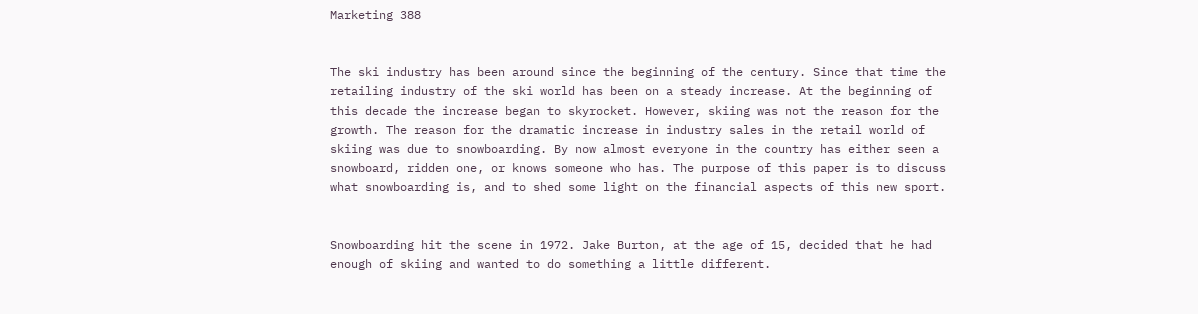Marketing 388


The ski industry has been around since the beginning of the century. Since that time the retailing industry of the ski world has been on a steady increase. At the beginning of this decade the increase began to skyrocket. However, skiing was not the reason for the growth. The reason for the dramatic increase in industry sales in the retail world of skiing was due to snowboarding. By now almost everyone in the country has either seen a snowboard, ridden one, or knows someone who has. The purpose of this paper is to discuss what snowboarding is, and to shed some light on the financial aspects of this new sport.


Snowboarding hit the scene in 1972. Jake Burton, at the age of 15, decided that he had enough of skiing and wanted to do something a little different.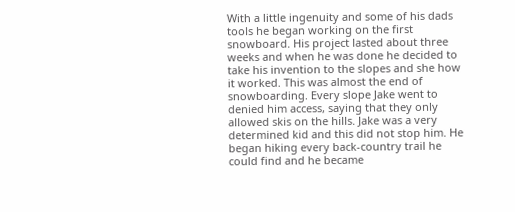With a little ingenuity and some of his dads tools he began working on the first snowboard. His project lasted about three weeks and when he was done he decided to take his invention to the slopes and she how it worked. This was almost the end of snowboarding. Every slope Jake went to denied him access, saying that they only allowed skis on the hills. Jake was a very determined kid and this did not stop him. He began hiking every back-country trail he could find and he became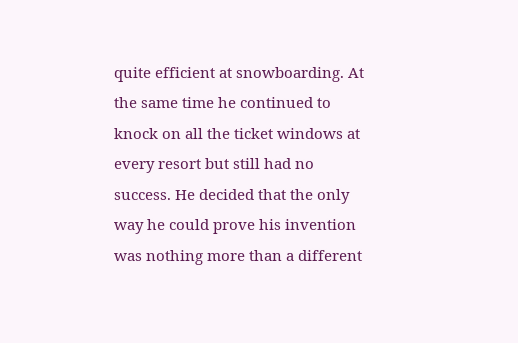quite efficient at snowboarding. At the same time he continued to knock on all the ticket windows at every resort but still had no success. He decided that the only way he could prove his invention was nothing more than a different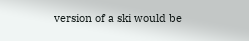version of a ski would be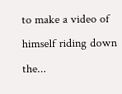to make a video of himself riding down the...